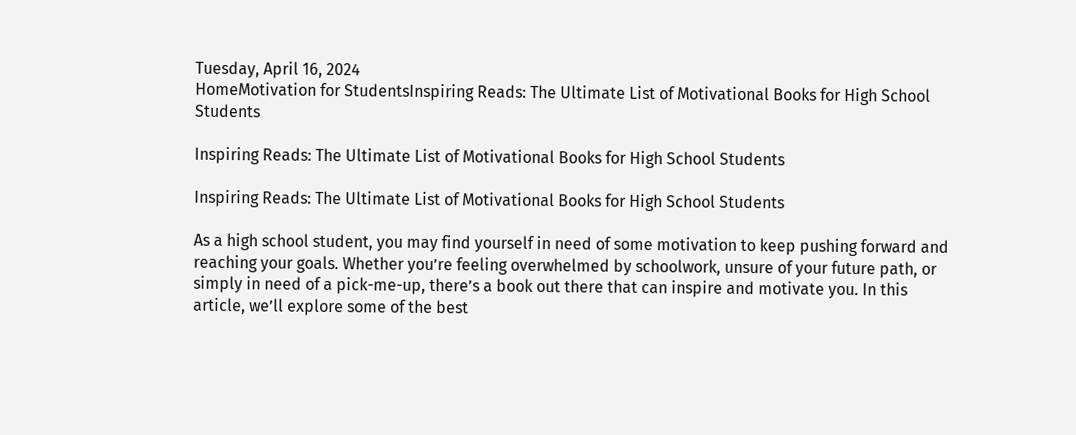Tuesday, April 16, 2024
HomeMotivation for StudentsInspiring Reads: The Ultimate List of Motivational Books for High School Students

Inspiring Reads: The Ultimate List of Motivational Books for High School Students

Inspiring Reads: The Ultimate List of Motivational Books for High School Students

As a high school student, you may find yourself in need of some motivation to keep pushing forward and reaching your goals. Whether you’re feeling overwhelmed by schoolwork, unsure of your future path, or simply in need of a pick-me-up, there’s a book out there that can inspire and motivate you. In this article, we’ll explore some of the best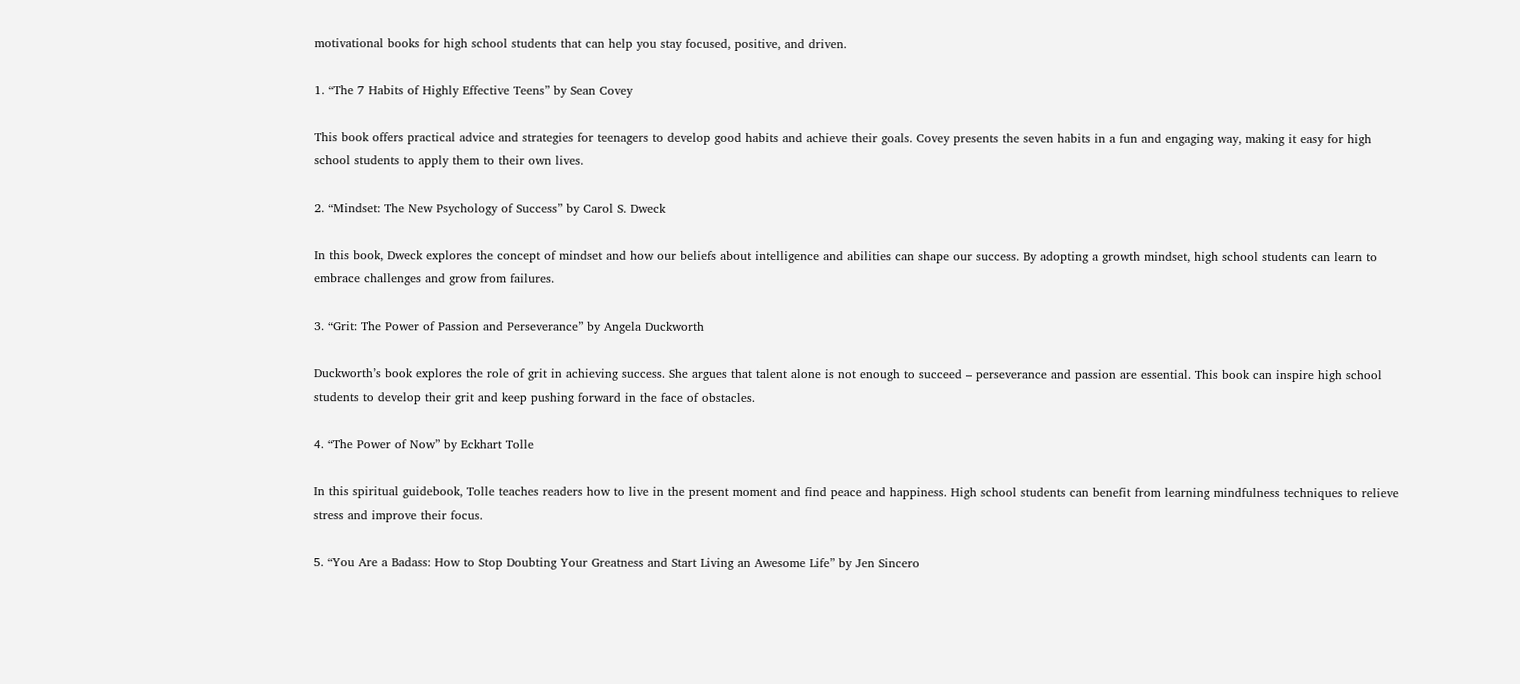motivational books for high school students that can help you stay focused, positive, and driven.

1. “The 7 Habits of Highly Effective Teens” by Sean Covey

This book offers practical advice and strategies for teenagers to develop good habits and achieve their goals. Covey presents the seven habits in a fun and engaging way, making it easy for high school students to apply them to their own lives.

2. “Mindset: The New Psychology of Success” by Carol S. Dweck

In this book, Dweck explores the concept of mindset and how our beliefs about intelligence and abilities can shape our success. By adopting a growth mindset, high school students can learn to embrace challenges and grow from failures.

3. “Grit: The Power of Passion and Perseverance” by Angela Duckworth

Duckworth’s book explores the role of grit in achieving success. She argues that talent alone is not enough to succeed – perseverance and passion are essential. This book can inspire high school students to develop their grit and keep pushing forward in the face of obstacles.

4. “The Power of Now” by Eckhart Tolle

In this spiritual guidebook, Tolle teaches readers how to live in the present moment and find peace and happiness. High school students can benefit from learning mindfulness techniques to relieve stress and improve their focus.

5. “You Are a Badass: How to Stop Doubting Your Greatness and Start Living an Awesome Life” by Jen Sincero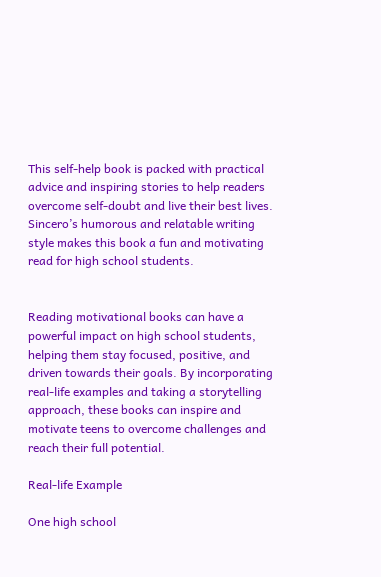This self-help book is packed with practical advice and inspiring stories to help readers overcome self-doubt and live their best lives. Sincero’s humorous and relatable writing style makes this book a fun and motivating read for high school students.


Reading motivational books can have a powerful impact on high school students, helping them stay focused, positive, and driven towards their goals. By incorporating real-life examples and taking a storytelling approach, these books can inspire and motivate teens to overcome challenges and reach their full potential.

Real-life Example

One high school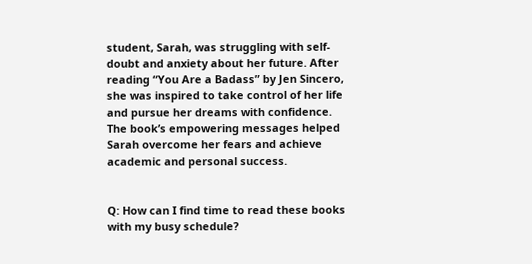student, Sarah, was struggling with self-doubt and anxiety about her future. After reading “You Are a Badass” by Jen Sincero, she was inspired to take control of her life and pursue her dreams with confidence. The book’s empowering messages helped Sarah overcome her fears and achieve academic and personal success.


Q: How can I find time to read these books with my busy schedule?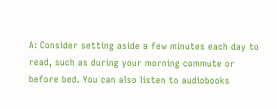A: Consider setting aside a few minutes each day to read, such as during your morning commute or before bed. You can also listen to audiobooks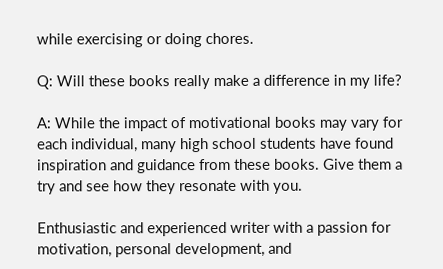while exercising or doing chores.

Q: Will these books really make a difference in my life?

A: While the impact of motivational books may vary for each individual, many high school students have found inspiration and guidance from these books. Give them a try and see how they resonate with you.

Enthusiastic and experienced writer with a passion for motivation, personal development, and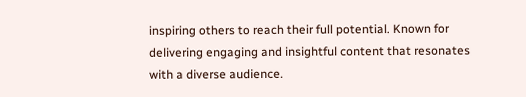inspiring others to reach their full potential. Known for delivering engaging and insightful content that resonates with a diverse audience.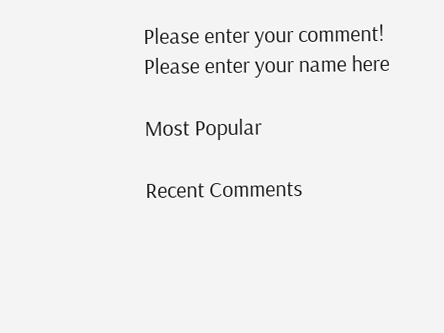Please enter your comment!
Please enter your name here

Most Popular

Recent Comments